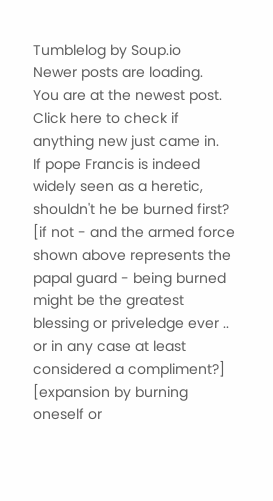Tumblelog by Soup.io
Newer posts are loading.
You are at the newest post.
Click here to check if anything new just came in.
If pope Francis is indeed widely seen as a heretic, shouldn't he be burned first? [if not - and the armed force shown above represents the papal guard - being burned might be the greatest blessing or priveledge ever .. or in any case at least considered a compliment?] [expansion by burning oneself or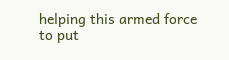helping this armed force to put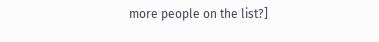more people on the list?]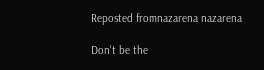Reposted fromnazarena nazarena

Don't be the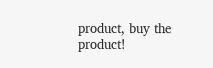product, buy the product!